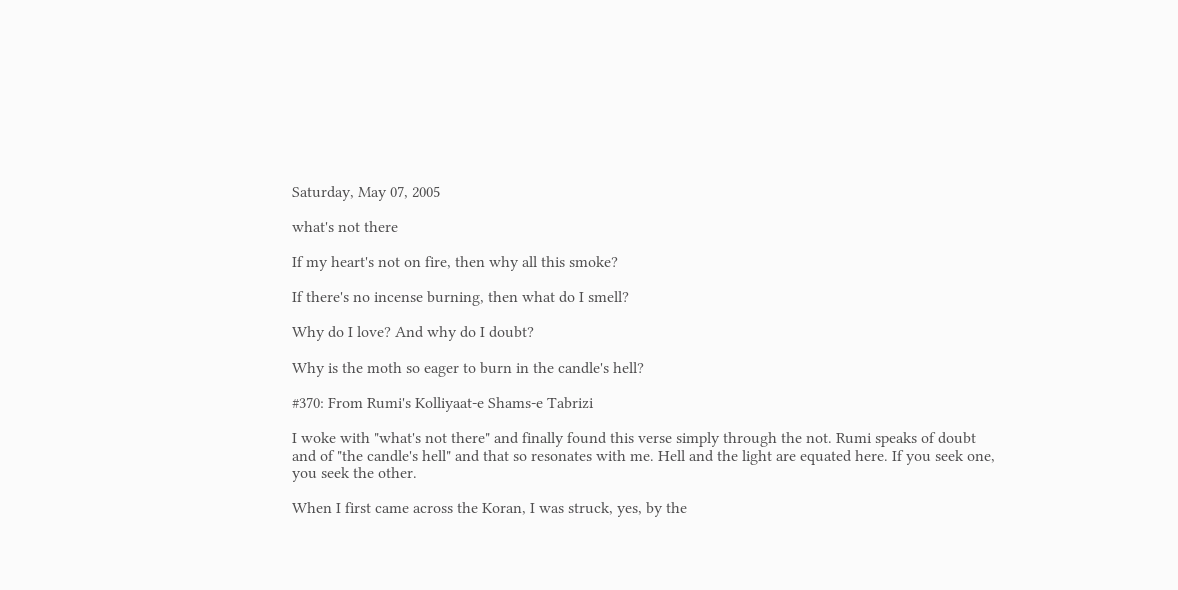Saturday, May 07, 2005

what's not there

If my heart's not on fire, then why all this smoke?

If there's no incense burning, then what do I smell?

Why do I love? And why do I doubt?

Why is the moth so eager to burn in the candle's hell?

#370: From Rumi's Kolliyaat-e Shams-e Tabrizi

I woke with "what's not there" and finally found this verse simply through the not. Rumi speaks of doubt and of "the candle's hell" and that so resonates with me. Hell and the light are equated here. If you seek one, you seek the other.

When I first came across the Koran, I was struck, yes, by the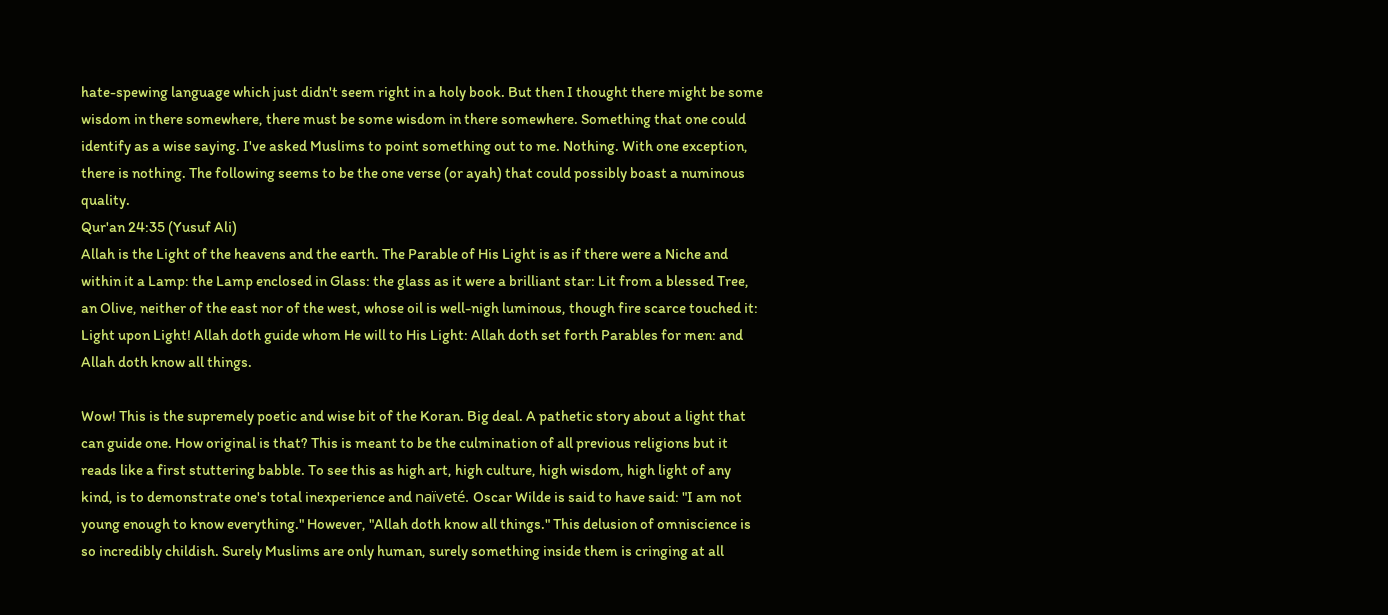hate-spewing language which just didn't seem right in a holy book. But then I thought there might be some wisdom in there somewhere, there must be some wisdom in there somewhere. Something that one could identify as a wise saying. I've asked Muslims to point something out to me. Nothing. With one exception, there is nothing. The following seems to be the one verse (or ayah) that could possibly boast a numinous quality.
Qur'an 24:35 (Yusuf Ali)
Allah is the Light of the heavens and the earth. The Parable of His Light is as if there were a Niche and within it a Lamp: the Lamp enclosed in Glass: the glass as it were a brilliant star: Lit from a blessed Tree, an Olive, neither of the east nor of the west, whose oil is well-nigh luminous, though fire scarce touched it: Light upon Light! Allah doth guide whom He will to His Light: Allah doth set forth Parables for men: and Allah doth know all things.

Wow! This is the supremely poetic and wise bit of the Koran. Big deal. A pathetic story about a light that can guide one. How original is that? This is meant to be the culmination of all previous religions but it reads like a first stuttering babble. To see this as high art, high culture, high wisdom, high light of any kind, is to demonstrate one's total inexperience and naïveté. Oscar Wilde is said to have said: "I am not young enough to know everything." However, "Allah doth know all things." This delusion of omniscience is so incredibly childish. Surely Muslims are only human, surely something inside them is cringing at all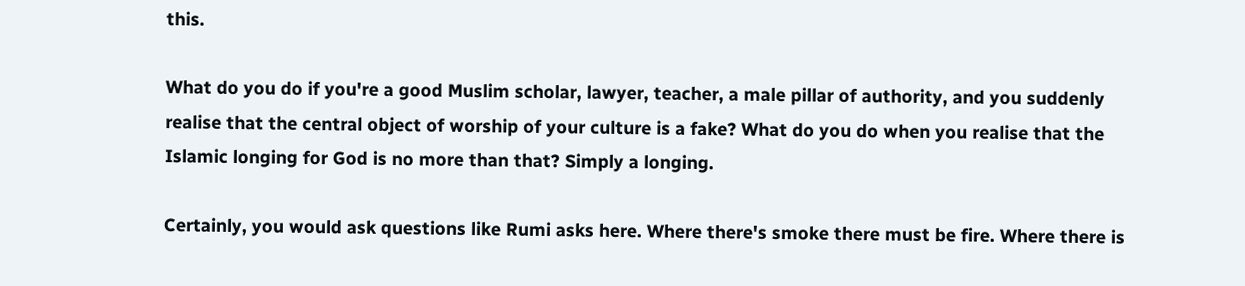this.

What do you do if you're a good Muslim scholar, lawyer, teacher, a male pillar of authority, and you suddenly realise that the central object of worship of your culture is a fake? What do you do when you realise that the Islamic longing for God is no more than that? Simply a longing.

Certainly, you would ask questions like Rumi asks here. Where there's smoke there must be fire. Where there is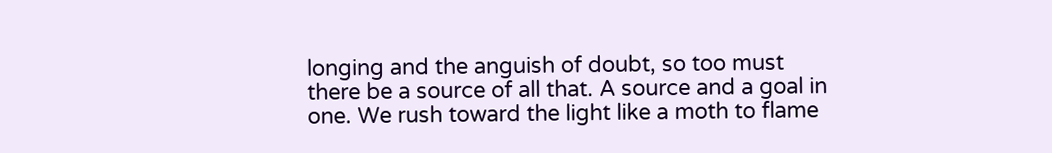longing and the anguish of doubt, so too must there be a source of all that. A source and a goal in one. We rush toward the light like a moth to flame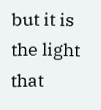but it is the light that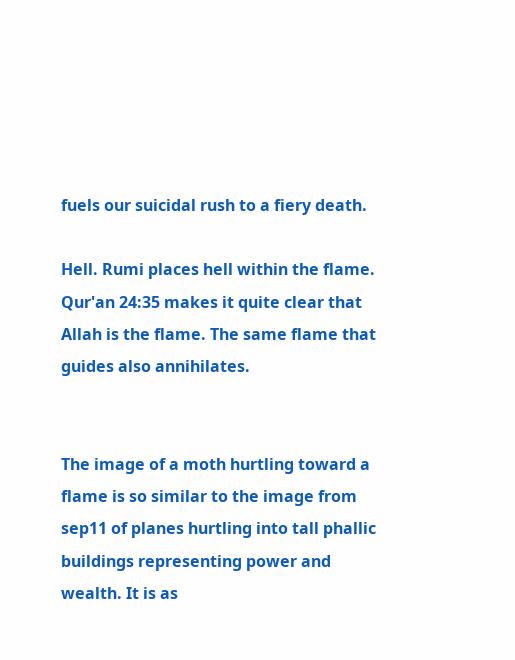fuels our suicidal rush to a fiery death.

Hell. Rumi places hell within the flame. Qur'an 24:35 makes it quite clear that Allah is the flame. The same flame that guides also annihilates.


The image of a moth hurtling toward a flame is so similar to the image from sep11 of planes hurtling into tall phallic buildings representing power and wealth. It is as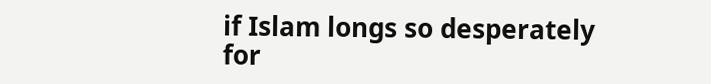if Islam longs so desperately for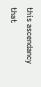this ascendancy that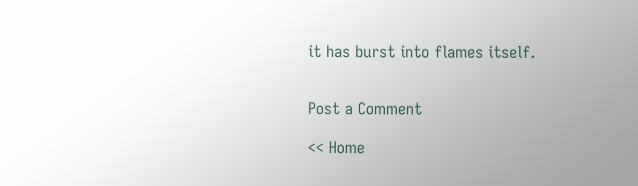it has burst into flames itself.


Post a Comment

<< Home